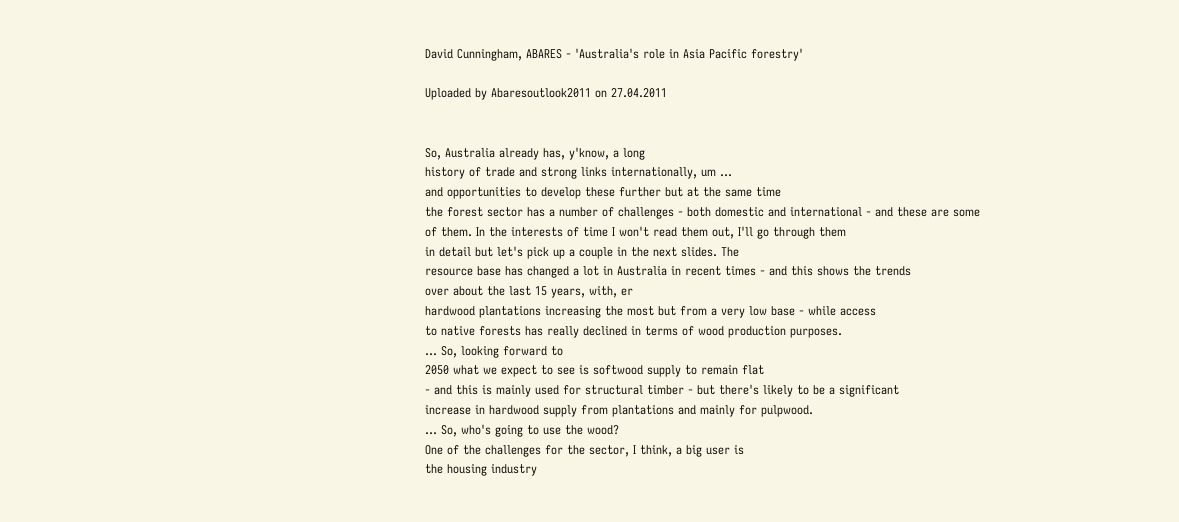David Cunningham, ABARES - 'Australia's role in Asia Pacific forestry'

Uploaded by Abaresoutlook2011 on 27.04.2011


So, Australia already has, y'know, a long
history of trade and strong links internationally, um ...
and opportunities to develop these further but at the same time
the forest sector has a number of challenges - both domestic and international - and these are some
of them. In the interests of time I won't read them out, I'll go through them
in detail but let's pick up a couple in the next slides. The
resource base has changed a lot in Australia in recent times - and this shows the trends
over about the last 15 years, with, er
hardwood plantations increasing the most but from a very low base - while access
to native forests has really declined in terms of wood production purposes.
... So, looking forward to
2050 what we expect to see is softwood supply to remain flat
- and this is mainly used for structural timber - but there's likely to be a significant
increase in hardwood supply from plantations and mainly for pulpwood.
... So, who's going to use the wood?
One of the challenges for the sector, I think, a big user is
the housing industry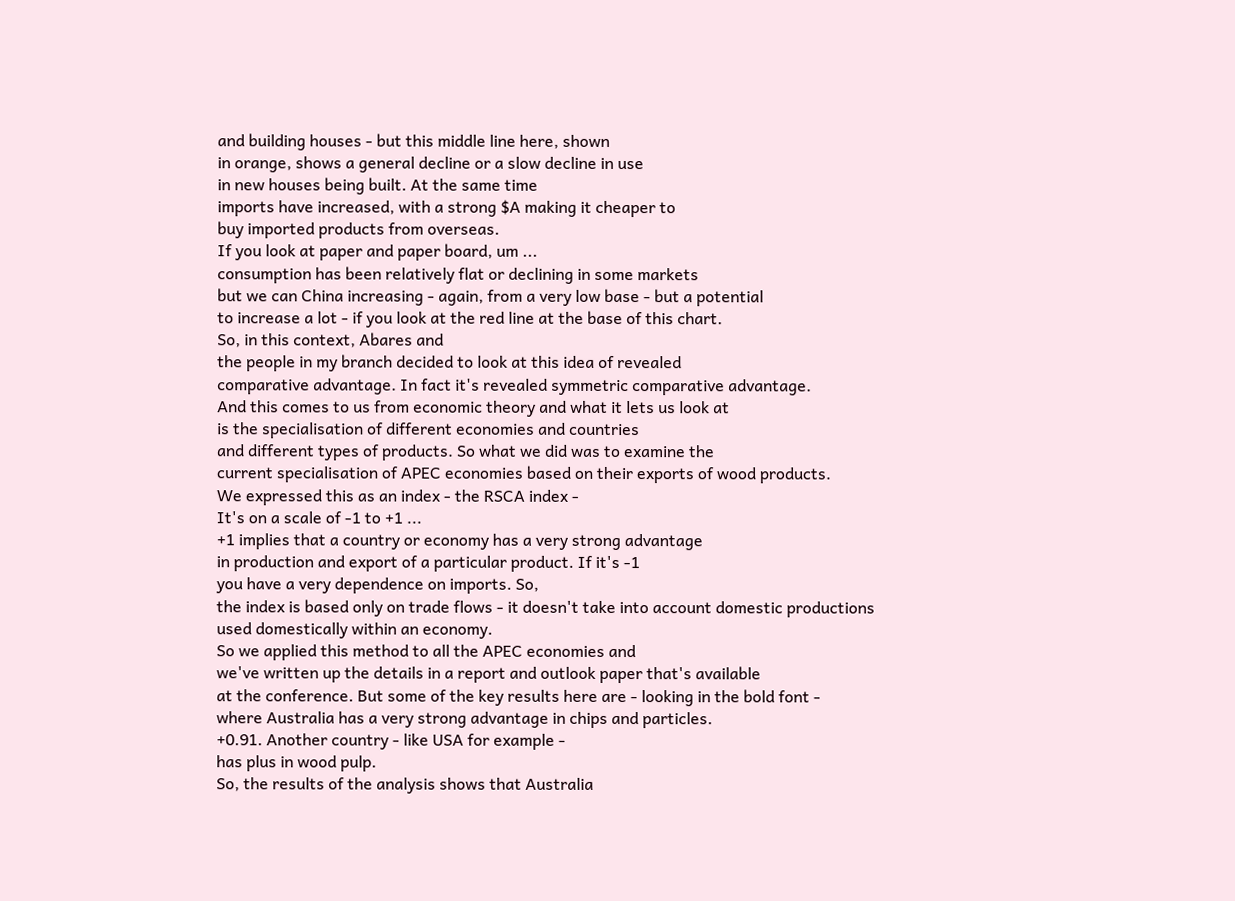and building houses - but this middle line here, shown
in orange, shows a general decline or a slow decline in use
in new houses being built. At the same time
imports have increased, with a strong $A making it cheaper to
buy imported products from overseas.
If you look at paper and paper board, um ...
consumption has been relatively flat or declining in some markets
but we can China increasing - again, from a very low base - but a potential
to increase a lot - if you look at the red line at the base of this chart.
So, in this context, Abares and
the people in my branch decided to look at this idea of revealed
comparative advantage. In fact it's revealed symmetric comparative advantage.
And this comes to us from economic theory and what it lets us look at
is the specialisation of different economies and countries
and different types of products. So what we did was to examine the
current specialisation of APEC economies based on their exports of wood products.
We expressed this as an index - the RSCA index -
It's on a scale of -1 to +1 ...
+1 implies that a country or economy has a very strong advantage
in production and export of a particular product. If it's -1
you have a very dependence on imports. So,
the index is based only on trade flows - it doesn't take into account domestic productions
used domestically within an economy.
So we applied this method to all the APEC economies and
we've written up the details in a report and outlook paper that's available
at the conference. But some of the key results here are - looking in the bold font -
where Australia has a very strong advantage in chips and particles.
+0.91. Another country - like USA for example -
has plus in wood pulp.
So, the results of the analysis shows that Australia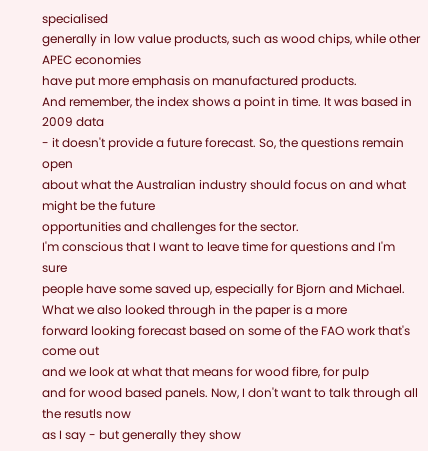specialised
generally in low value products, such as wood chips, while other APEC economies
have put more emphasis on manufactured products.
And remember, the index shows a point in time. It was based in 2009 data
- it doesn't provide a future forecast. So, the questions remain open
about what the Australian industry should focus on and what might be the future
opportunities and challenges for the sector.
I'm conscious that I want to leave time for questions and I'm sure
people have some saved up, especially for Bjorn and Michael.
What we also looked through in the paper is a more
forward looking forecast based on some of the FAO work that's come out
and we look at what that means for wood fibre, for pulp
and for wood based panels. Now, I don't want to talk through all the resutls now
as I say - but generally they show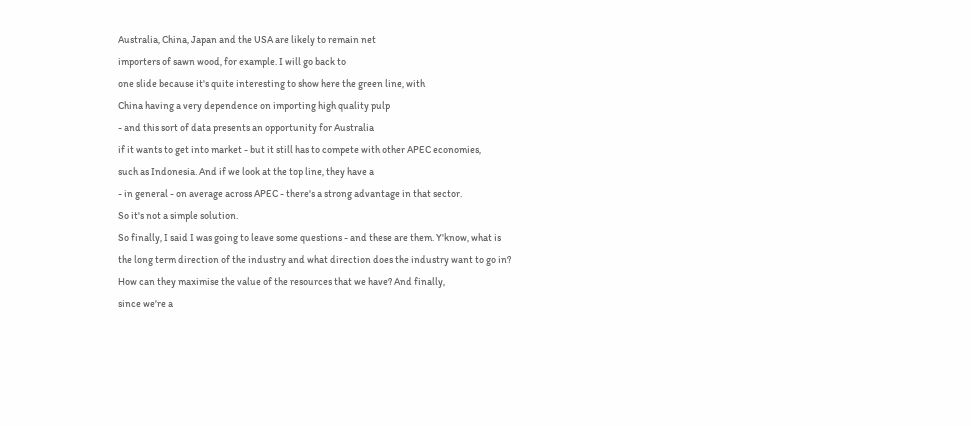Australia, China, Japan and the USA are likely to remain net
importers of sawn wood, for example. I will go back to
one slide because it's quite interesting to show here the green line, with
China having a very dependence on importing high quality pulp
- and this sort of data presents an opportunity for Australia
if it wants to get into market - but it still has to compete with other APEC economies,
such as Indonesia. And if we look at the top line, they have a
- in general - on average across APEC - there's a strong advantage in that sector.
So it's not a simple solution.
So finally, I said I was going to leave some questions - and these are them. Y'know, what is
the long term direction of the industry and what direction does the industry want to go in?
How can they maximise the value of the resources that we have? And finally,
since we're a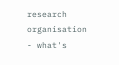research organisation - what's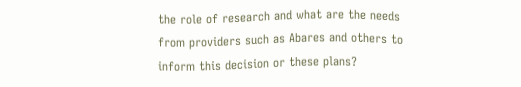the role of research and what are the needs
from providers such as Abares and others to inform this decision or these plans?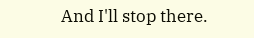And I'll stop there.